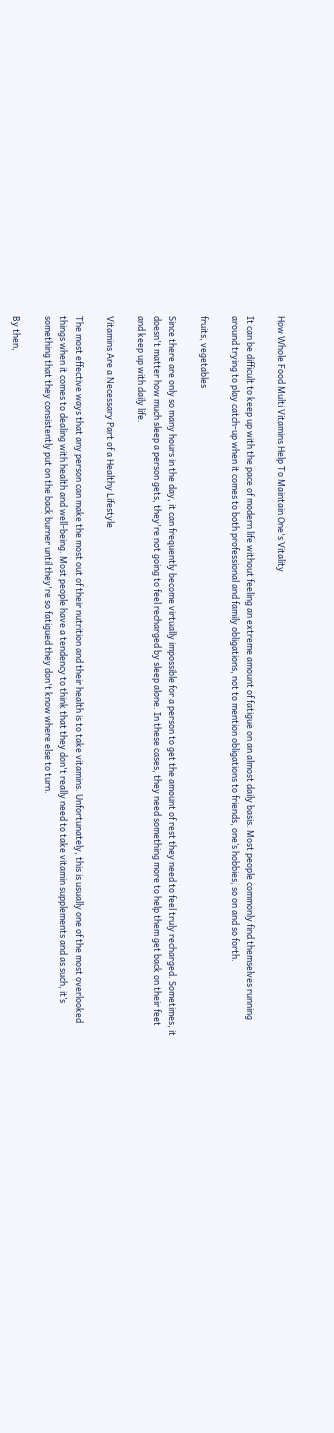How Whole Food Multi Vitamins Help To Maintain One's Vitality

It can be difficult to keep up with the pace of modern life without feeling an extreme amount of fatigue on an almost daily basis. Most people commonly find themselves running around trying to play catch-up when it comes to both professional and family obligations, not to mention obligations to friends, one’s hobbies, so on and so forth.

fruits, vegetables

Since there are only so many hours in the day, it can frequently become virtually impossible for a person to get the amount of rest they need to feel truly recharged. Sometimes, it doesn't matter how much sleep a person gets, they're not going to feel recharged by sleep alone. In these cases, they need something more to help them get back on their feet and keep up with daily life.

Vitamins Are a Necessary Part of a Healthy Lifestyle

The most effective ways that any person can make the most out of their nutrition and their health is to take vitamins. Unfortunately, this is usually one of the most overlooked things when it comes to dealing with health and well-being. Most people have a tendency to think that they don't really need to take vitamin supplements and as such, it’s something that they consistently put on the back burner until they're so fatigued they don't know where else to turn.

By then,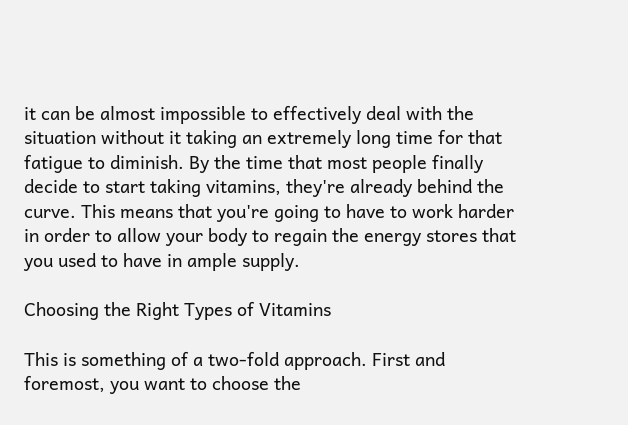it can be almost impossible to effectively deal with the situation without it taking an extremely long time for that fatigue to diminish. By the time that most people finally decide to start taking vitamins, they're already behind the curve. This means that you're going to have to work harder in order to allow your body to regain the energy stores that you used to have in ample supply.

Choosing the Right Types of Vitamins

This is something of a two-fold approach. First and foremost, you want to choose the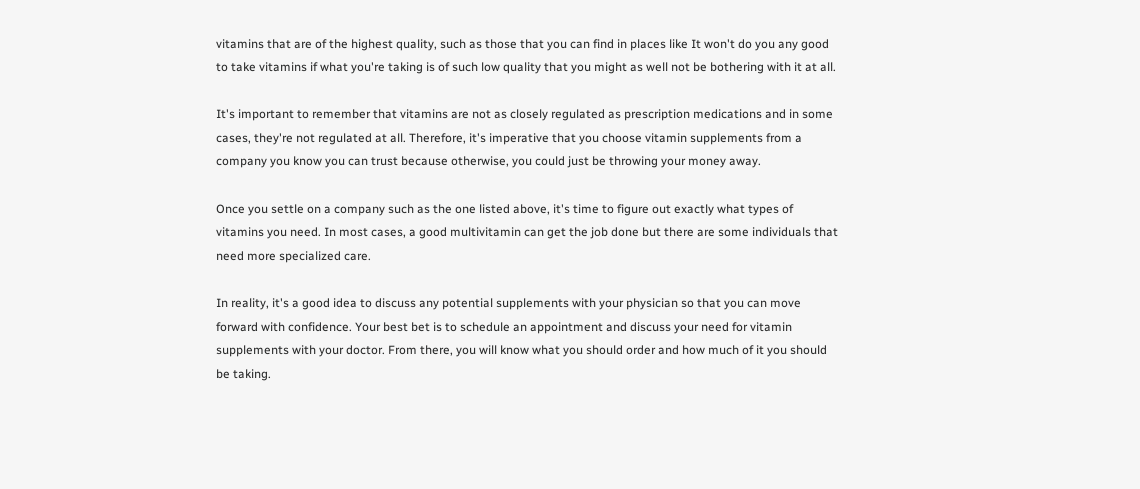vitamins that are of the highest quality, such as those that you can find in places like It won't do you any good to take vitamins if what you're taking is of such low quality that you might as well not be bothering with it at all.

It's important to remember that vitamins are not as closely regulated as prescription medications and in some cases, they're not regulated at all. Therefore, it's imperative that you choose vitamin supplements from a company you know you can trust because otherwise, you could just be throwing your money away.

Once you settle on a company such as the one listed above, it's time to figure out exactly what types of vitamins you need. In most cases, a good multivitamin can get the job done but there are some individuals that need more specialized care.

In reality, it's a good idea to discuss any potential supplements with your physician so that you can move forward with confidence. Your best bet is to schedule an appointment and discuss your need for vitamin supplements with your doctor. From there, you will know what you should order and how much of it you should be taking.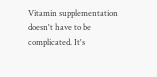Vitamin supplementation doesn't have to be complicated. It's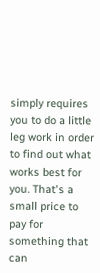simply requires you to do a little leg work in order to find out what works best for you. That's a small price to pay for something that can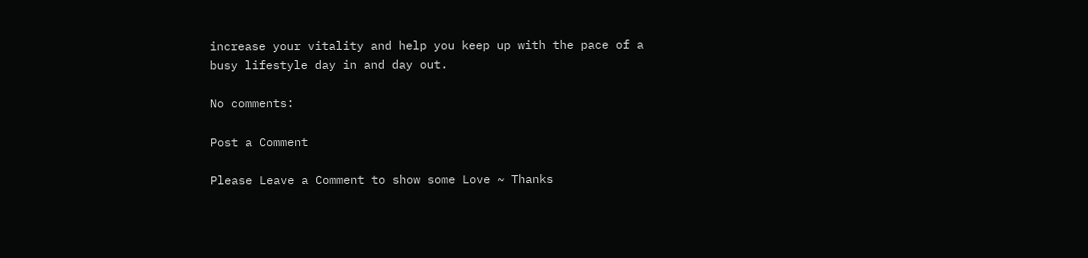increase your vitality and help you keep up with the pace of a busy lifestyle day in and day out.

No comments:

Post a Comment

Please Leave a Comment to show some Love ~ Thanks